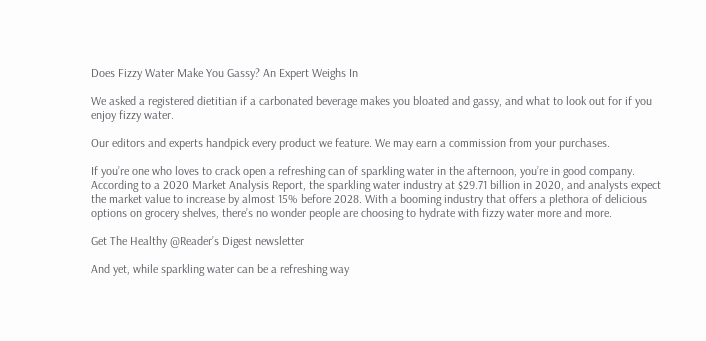Does Fizzy Water Make You Gassy? An Expert Weighs In

We asked a registered dietitian if a carbonated beverage makes you bloated and gassy, and what to look out for if you enjoy fizzy water.

Our editors and experts handpick every product we feature. We may earn a commission from your purchases.

If you’re one who loves to crack open a refreshing can of sparkling water in the afternoon, you’re in good company. According to a 2020 Market Analysis Report, the sparkling water industry at $29.71 billion in 2020, and analysts expect the market value to increase by almost 15% before 2028. With a booming industry that offers a plethora of delicious options on grocery shelves, there’s no wonder people are choosing to hydrate with fizzy water more and more.

Get The Healthy @Reader’s Digest newsletter

And yet, while sparkling water can be a refreshing way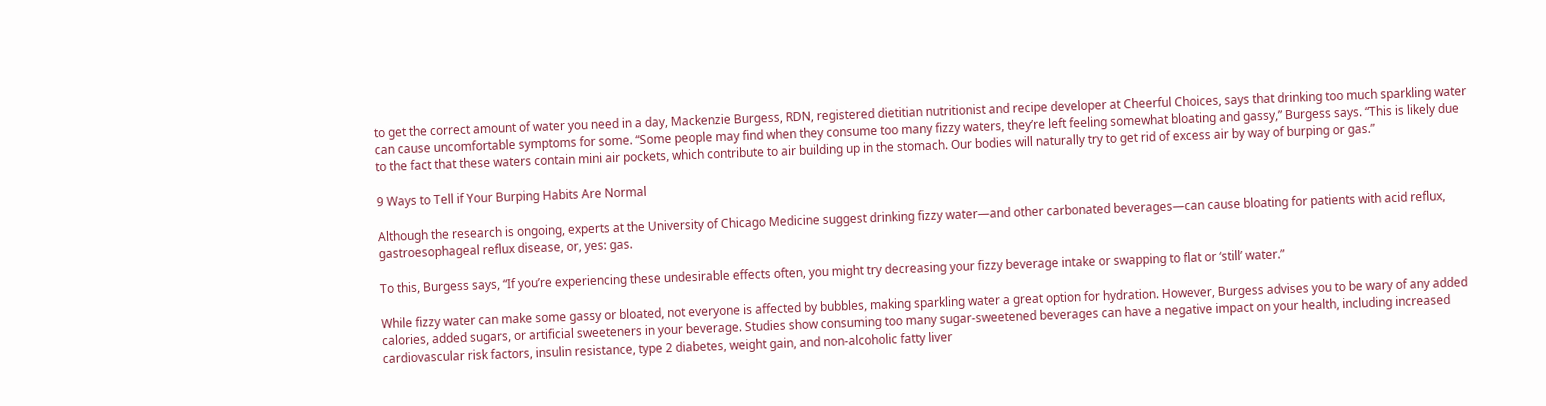to get the correct amount of water you need in a day, Mackenzie Burgess, RDN, registered dietitian nutritionist and recipe developer at Cheerful Choices, says that drinking too much sparkling water can cause uncomfortable symptoms for some. “Some people may find when they consume too many fizzy waters, they’re left feeling somewhat bloating and gassy,” Burgess says. “This is likely due to the fact that these waters contain mini air pockets, which contribute to air building up in the stomach. Our bodies will naturally try to get rid of excess air by way of burping or gas.”

9 Ways to Tell if Your Burping Habits Are Normal

Although the research is ongoing, experts at the University of Chicago Medicine suggest drinking fizzy water—and other carbonated beverages—can cause bloating for patients with acid reflux, gastroesophageal reflux disease, or, yes: gas.

To this, Burgess says, “If you’re experiencing these undesirable effects often, you might try decreasing your fizzy beverage intake or swapping to flat or ‘still’ water.”

While fizzy water can make some gassy or bloated, not everyone is affected by bubbles, making sparkling water a great option for hydration. However, Burgess advises you to be wary of any added calories, added sugars, or artificial sweeteners in your beverage. Studies show consuming too many sugar-sweetened beverages can have a negative impact on your health, including increased cardiovascular risk factors, insulin resistance, type 2 diabetes, weight gain, and non-alcoholic fatty liver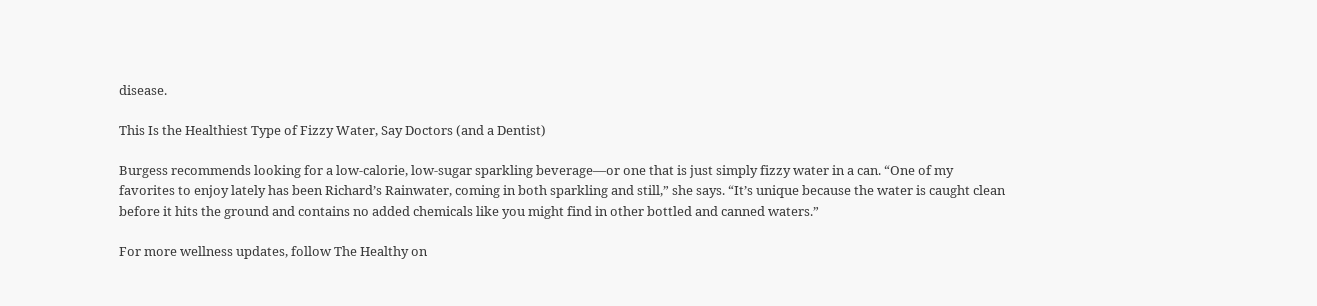disease.

This Is the Healthiest Type of Fizzy Water, Say Doctors (and a Dentist)

Burgess recommends looking for a low-calorie, low-sugar sparkling beverage—or one that is just simply fizzy water in a can. “One of my favorites to enjoy lately has been Richard’s Rainwater, coming in both sparkling and still,” she says. “It’s unique because the water is caught clean before it hits the ground and contains no added chemicals like you might find in other bottled and canned waters.”

For more wellness updates, follow The Healthy on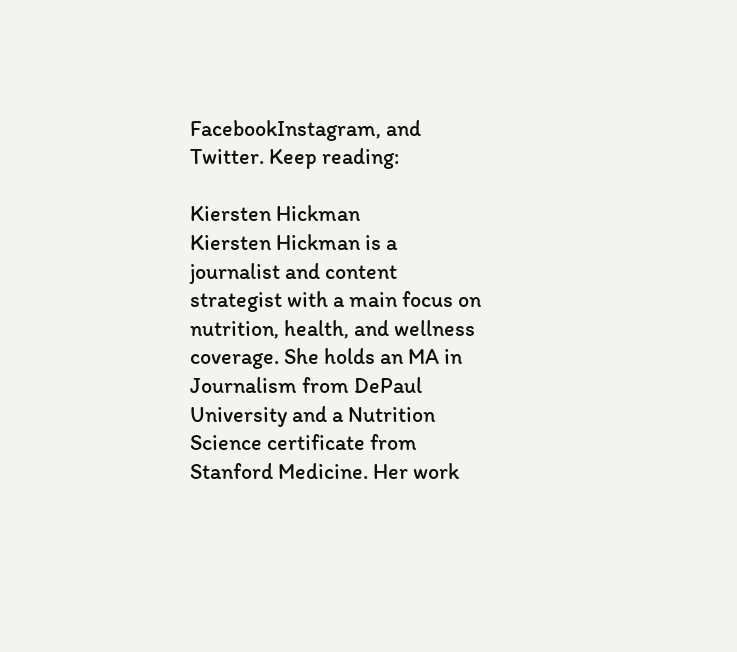FacebookInstagram, and Twitter. Keep reading:

Kiersten Hickman
Kiersten Hickman is a journalist and content strategist with a main focus on nutrition, health, and wellness coverage. She holds an MA in Journalism from DePaul University and a Nutrition Science certificate from Stanford Medicine. Her work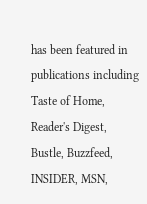has been featured in publications including Taste of Home, Reader's Digest, Bustle, Buzzfeed, INSIDER, MSN,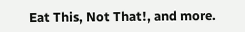Eat This, Not That!, and more.